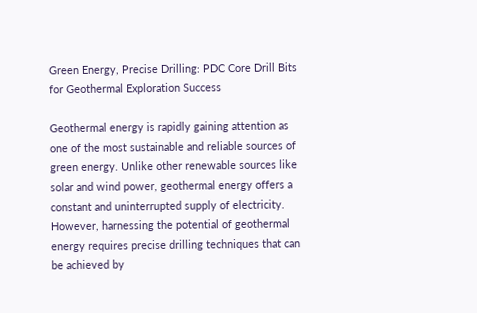Green Energy, Precise Drilling: PDC Core Drill Bits for Geothermal Exploration Success

Geothermal energy is rapidly gaining attention as one of the most sustainable and reliable sources of green energy. Unlike other renewable sources like solar and wind power, geothermal energy offers a constant and uninterrupted supply of electricity. However, harnessing the potential of geothermal energy requires precise drilling techniques that can be achieved by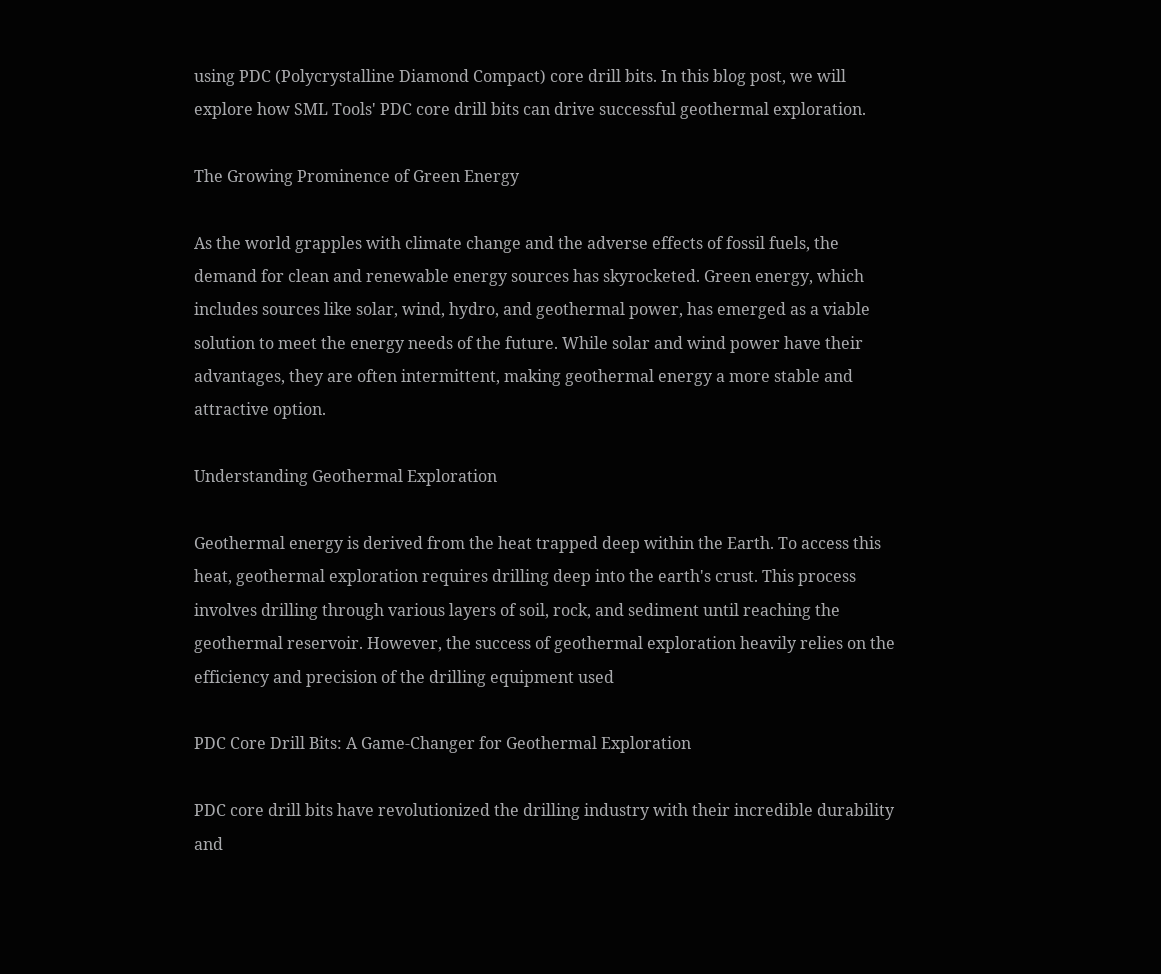using PDC (Polycrystalline Diamond Compact) core drill bits. In this blog post, we will explore how SML Tools' PDC core drill bits can drive successful geothermal exploration.

The Growing Prominence of Green Energy

As the world grapples with climate change and the adverse effects of fossil fuels, the demand for clean and renewable energy sources has skyrocketed. Green energy, which includes sources like solar, wind, hydro, and geothermal power, has emerged as a viable solution to meet the energy needs of the future. While solar and wind power have their advantages, they are often intermittent, making geothermal energy a more stable and attractive option.

Understanding Geothermal Exploration

Geothermal energy is derived from the heat trapped deep within the Earth. To access this heat, geothermal exploration requires drilling deep into the earth's crust. This process involves drilling through various layers of soil, rock, and sediment until reaching the geothermal reservoir. However, the success of geothermal exploration heavily relies on the efficiency and precision of the drilling equipment used

PDC Core Drill Bits: A Game-Changer for Geothermal Exploration

PDC core drill bits have revolutionized the drilling industry with their incredible durability and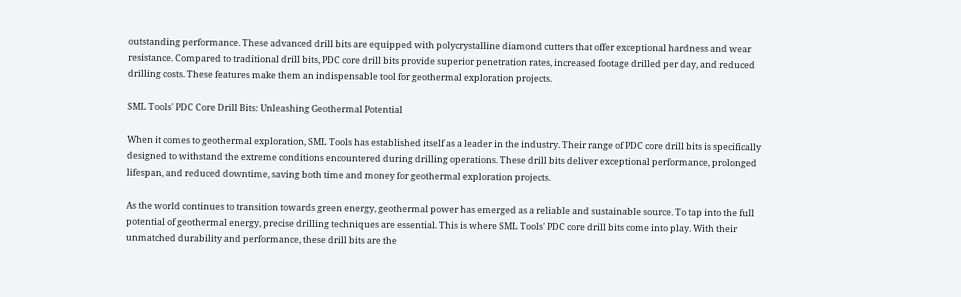outstanding performance. These advanced drill bits are equipped with polycrystalline diamond cutters that offer exceptional hardness and wear resistance. Compared to traditional drill bits, PDC core drill bits provide superior penetration rates, increased footage drilled per day, and reduced drilling costs. These features make them an indispensable tool for geothermal exploration projects.

SML Tools' PDC Core Drill Bits: Unleashing Geothermal Potential

When it comes to geothermal exploration, SML Tools has established itself as a leader in the industry. Their range of PDC core drill bits is specifically designed to withstand the extreme conditions encountered during drilling operations. These drill bits deliver exceptional performance, prolonged lifespan, and reduced downtime, saving both time and money for geothermal exploration projects.

As the world continues to transition towards green energy, geothermal power has emerged as a reliable and sustainable source. To tap into the full potential of geothermal energy, precise drilling techniques are essential. This is where SML Tools' PDC core drill bits come into play. With their unmatched durability and performance, these drill bits are the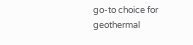go-to choice for geothermal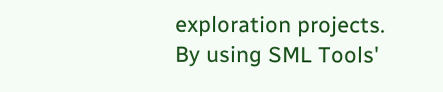exploration projects. By using SML Tools'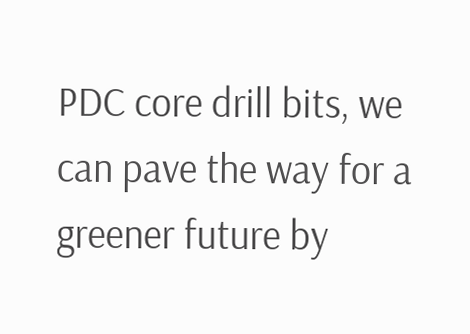PDC core drill bits, we can pave the way for a greener future by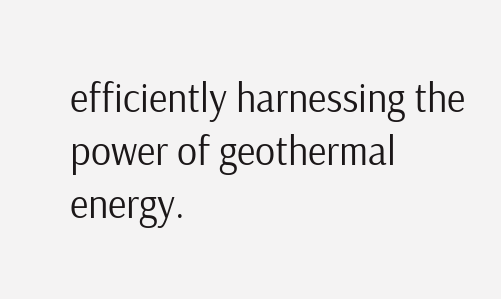efficiently harnessing the power of geothermal energy.